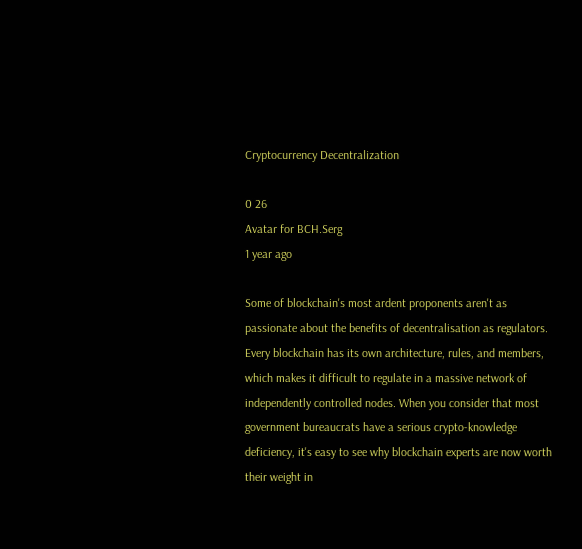Cryptocurrency Decentralization

0 26
Avatar for BCH.Serg
1 year ago

Some of blockchain's most ardent proponents aren't as passionate about the benefits of decentralisation as regulators. Every blockchain has its own architecture, rules, and members, which makes it difficult to regulate in a massive network of independently controlled nodes. When you consider that most government bureaucrats have a serious crypto-knowledge deficiency, it's easy to see why blockchain experts are now worth their weight in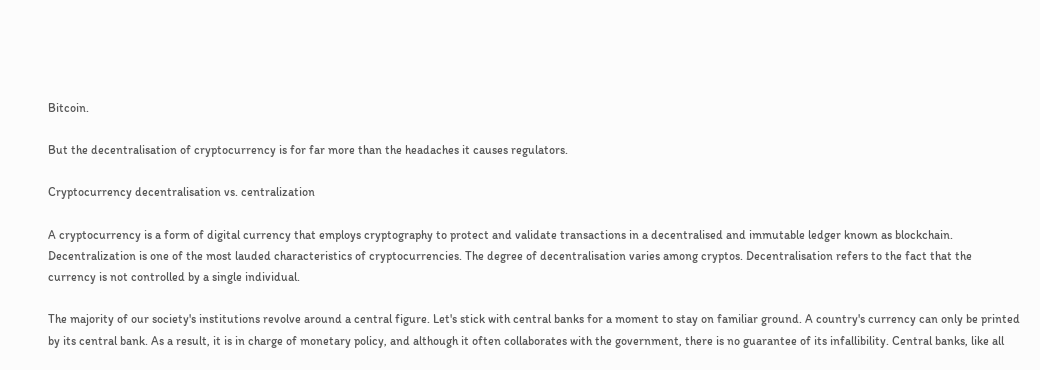Bitcoin.

But the decentralisation of cryptocurrency is for far more than the headaches it causes regulators.

Cryptocurrency decentralisation vs. centralization

A cryptocurrency is a form of digital currency that employs cryptography to protect and validate transactions in a decentralised and immutable ledger known as blockchain. Decentralization is one of the most lauded characteristics of cryptocurrencies. The degree of decentralisation varies among cryptos. Decentralisation refers to the fact that the currency is not controlled by a single individual.

The majority of our society's institutions revolve around a central figure. Let's stick with central banks for a moment to stay on familiar ground. A country's currency can only be printed by its central bank. As a result, it is in charge of monetary policy, and although it often collaborates with the government, there is no guarantee of its infallibility. Central banks, like all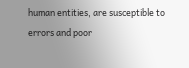human entities, are susceptible to errors and poor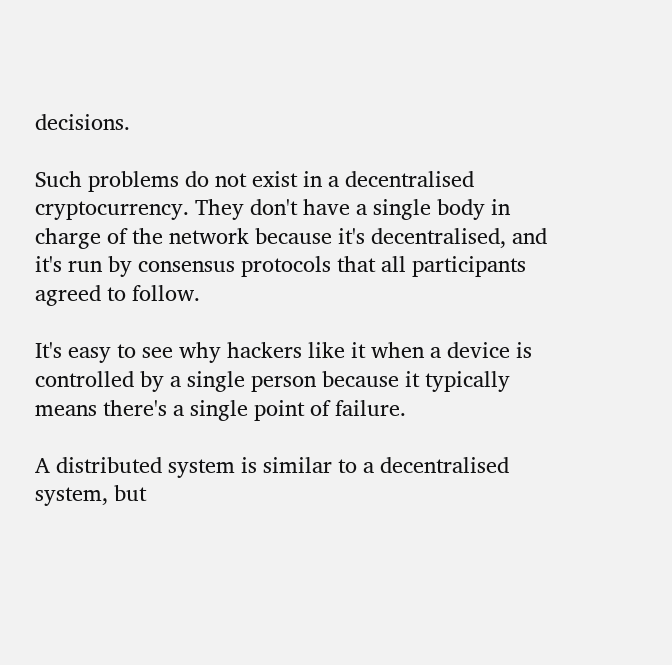decisions.

Such problems do not exist in a decentralised cryptocurrency. They don't have a single body in charge of the network because it's decentralised, and it's run by consensus protocols that all participants agreed to follow.

It's easy to see why hackers like it when a device is controlled by a single person because it typically means there's a single point of failure.

A distributed system is similar to a decentralised system, but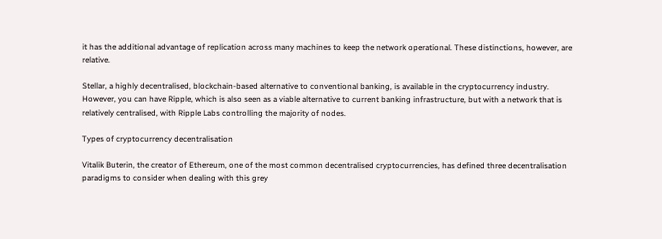it has the additional advantage of replication across many machines to keep the network operational. These distinctions, however, are relative.

Stellar, a highly decentralised, blockchain-based alternative to conventional banking, is available in the cryptocurrency industry. However, you can have Ripple, which is also seen as a viable alternative to current banking infrastructure, but with a network that is relatively centralised, with Ripple Labs controlling the majority of nodes.

Types of cryptocurrency decentralisation

Vitalik Buterin, the creator of Ethereum, one of the most common decentralised cryptocurrencies, has defined three decentralisation paradigms to consider when dealing with this grey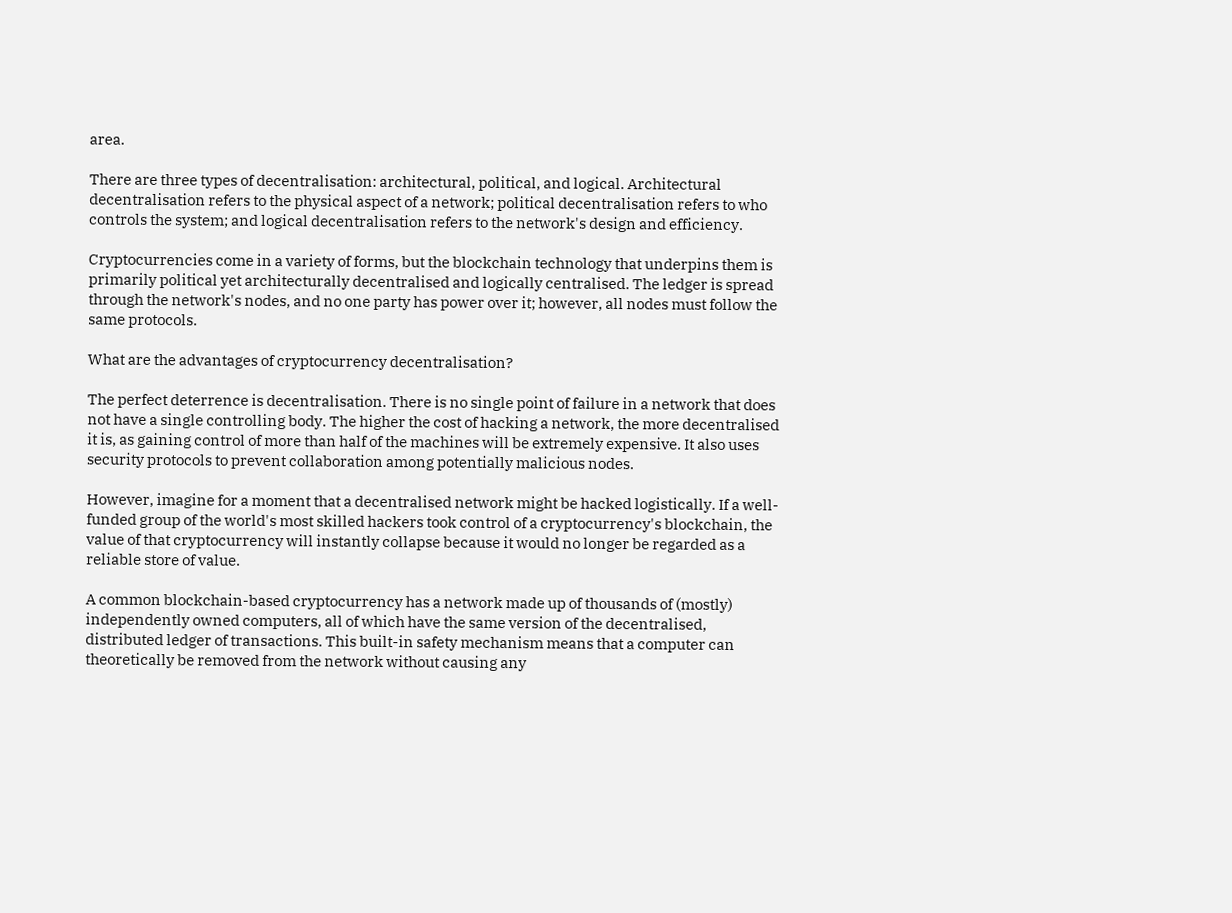area.

There are three types of decentralisation: architectural, political, and logical. Architectural decentralisation refers to the physical aspect of a network; political decentralisation refers to who controls the system; and logical decentralisation refers to the network's design and efficiency.

Cryptocurrencies come in a variety of forms, but the blockchain technology that underpins them is primarily political yet architecturally decentralised and logically centralised. The ledger is spread through the network's nodes, and no one party has power over it; however, all nodes must follow the same protocols.

What are the advantages of cryptocurrency decentralisation?

The perfect deterrence is decentralisation. There is no single point of failure in a network that does not have a single controlling body. The higher the cost of hacking a network, the more decentralised it is, as gaining control of more than half of the machines will be extremely expensive. It also uses security protocols to prevent collaboration among potentially malicious nodes.

However, imagine for a moment that a decentralised network might be hacked logistically. If a well-funded group of the world's most skilled hackers took control of a cryptocurrency's blockchain, the value of that cryptocurrency will instantly collapse because it would no longer be regarded as a reliable store of value.

A common blockchain-based cryptocurrency has a network made up of thousands of (mostly) independently owned computers, all of which have the same version of the decentralised, distributed ledger of transactions. This built-in safety mechanism means that a computer can theoretically be removed from the network without causing any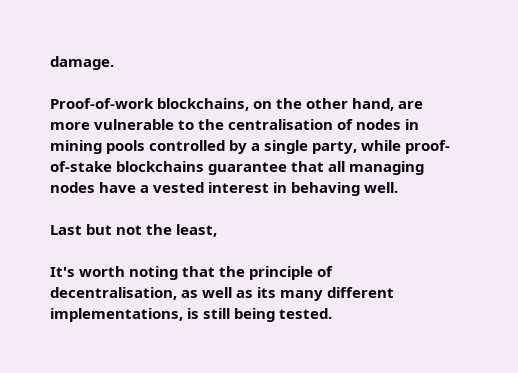damage.

Proof-of-work blockchains, on the other hand, are more vulnerable to the centralisation of nodes in mining pools controlled by a single party, while proof-of-stake blockchains guarantee that all managing nodes have a vested interest in behaving well.

Last but not the least,

It's worth noting that the principle of decentralisation, as well as its many different implementations, is still being tested.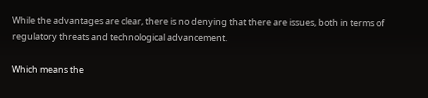While the advantages are clear, there is no denying that there are issues, both in terms of regulatory threats and technological advancement.

Which means the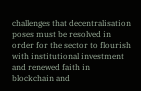challenges that decentralisation poses must be resolved in order for the sector to flourish with institutional investment and renewed faith in blockchain and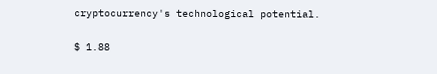cryptocurrency's technological potential.

$ 1.88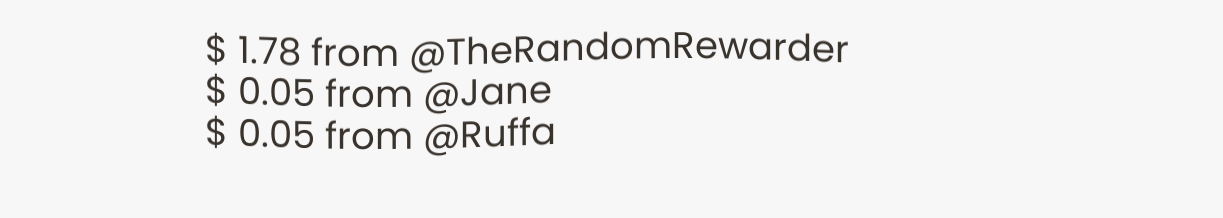$ 1.78 from @TheRandomRewarder
$ 0.05 from @Jane
$ 0.05 from @Ruffa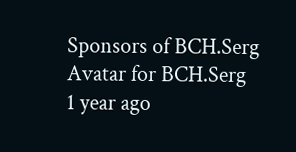Sponsors of BCH.Serg
Avatar for BCH.Serg
1 year ago